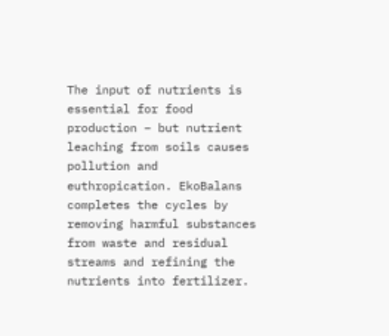The input of nutrients is essential for food production – but nutrient leaching from soils causes pollution and euthropication. EkoBalans completes the cycles by removing harmful substances from waste and residual streams and refining the nutrients into fertilizer.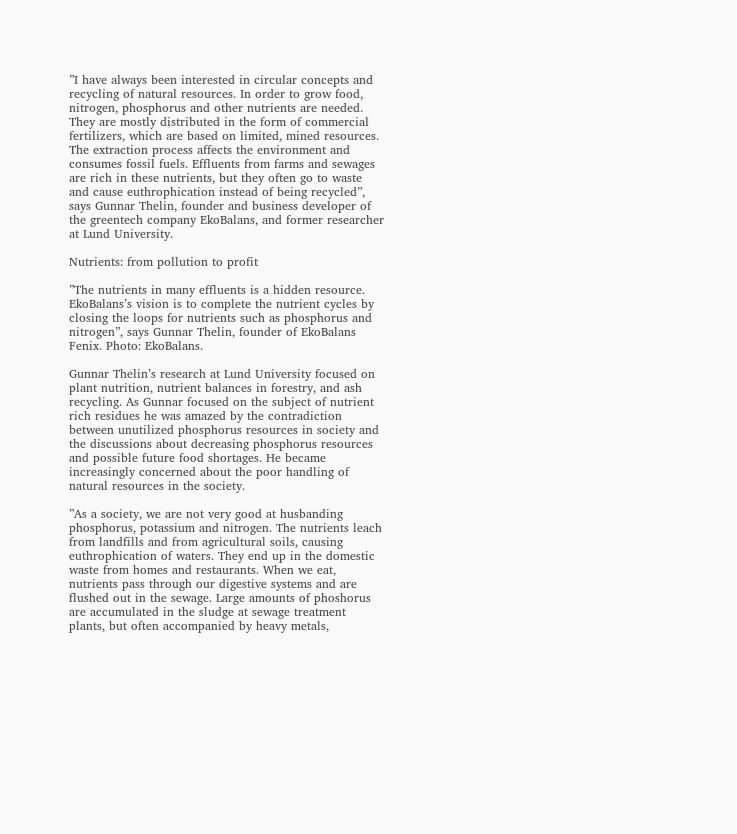”I have always been interested in circular concepts and recycling of natural resources. In order to grow food, nitrogen, phosphorus and other nutrients are needed. They are mostly distributed in the form of commercial fertilizers, which are based on limited, mined resources. The extraction process affects the environment and consumes fossil fuels. Effluents from farms and sewages are rich in these nutrients, but they often go to waste and cause euthrophication instead of being recycled”, says Gunnar Thelin, founder and business developer of the greentech company EkoBalans, and former researcher at Lund University.

Nutrients: from pollution to profit

”The nutrients in many effluents is a hidden resource. EkoBalans’s vision is to complete the nutrient cycles by closing the loops for nutrients such as phosphorus and nitrogen”, says Gunnar Thelin, founder of EkoBalans Fenix. Photo: EkoBalans.

Gunnar Thelin’s research at Lund University focused on plant nutrition, nutrient balances in forestry, and ash recycling. As Gunnar focused on the subject of nutrient rich residues he was amazed by the contradiction between unutilized phosphorus resources in society and the discussions about decreasing phosphorus resources and possible future food shortages. He became increasingly concerned about the poor handling of natural resources in the society.

”As a society, we are not very good at husbanding phosphorus, potassium and nitrogen. The nutrients leach from landfills and from agricultural soils, causing euthrophication of waters. They end up in the domestic waste from homes and restaurants. When we eat, nutrients pass through our digestive systems and are flushed out in the sewage. Large amounts of phoshorus are accumulated in the sludge at sewage treatment plants, but often accompanied by heavy metals,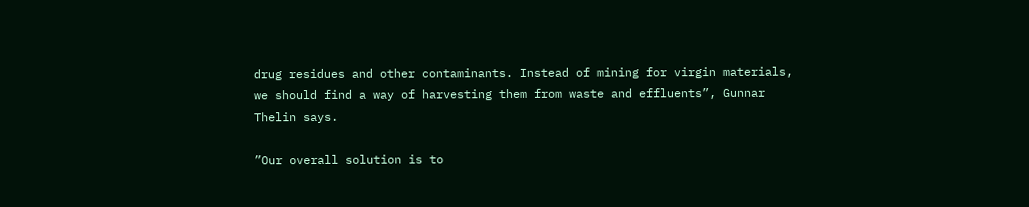drug residues and other contaminants. Instead of mining for virgin materials, we should find a way of harvesting them from waste and effluents”, Gunnar Thelin says.

”Our overall solution is to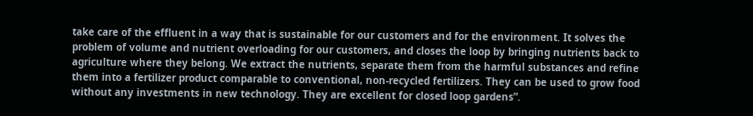take care of the effluent in a way that is sustainable for our customers and for the environment. It solves the problem of volume and nutrient overloading for our customers, and closes the loop by bringing nutrients back to agriculture where they belong. We extract the nutrients, separate them from the harmful substances and refine them into a fertilizer product comparable to conventional, non-recycled fertilizers. They can be used to grow food without any investments in new technology. They are excellent for closed loop gardens”.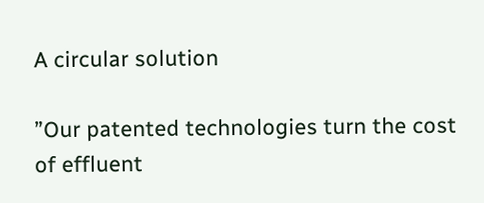A circular solution

”Our patented technologies turn the cost of effluent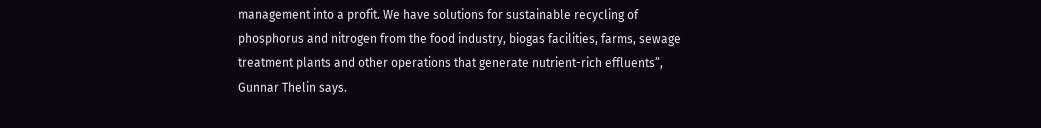management into a profit. We have solutions for sustainable recycling of phosphorus and nitrogen from the food industry, biogas facilities, farms, sewage treatment plants and other operations that generate nutrient-rich effluents”, Gunnar Thelin says.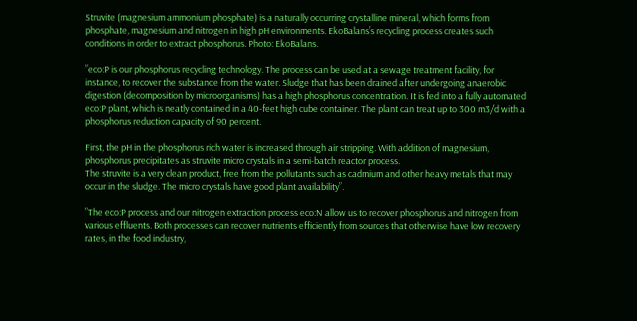Struvite (magnesium ammonium phosphate) is a naturally occurring crystalline mineral, which forms from phosphate, magnesium and nitrogen in high pH environments. EkoBalans’s recycling process creates such conditions in order to extract phosphorus. Photo: EkoBalans.

”eco:P is our phosphorus recycling technology. The process can be used at a sewage treatment facility, for instance, to recover the substance from the water. Sludge that has been drained after undergoing anaerobic digestion (decomposition by microorganisms) has a high phosphorus concentration. It is fed into a fully automated eco:P plant, which is neatly contained in a 40-feet high cube container. The plant can treat up to 300 m3/d with a phosphorus reduction capacity of 90 percent.

First, the pH in the phosphorus rich water is increased through air stripping. With addition of magnesium, phosphorus precipitates as struvite micro crystals in a semi-batch reactor process.
The struvite is a very clean product, free from the pollutants such as cadmium and other heavy metals that may occur in the sludge. The micro crystals have good plant availability”.

”The eco:P process and our nitrogen extraction process eco:N allow us to recover phosphorus and nitrogen from various effluents. Both processes can recover nutrients efficiently from sources that otherwise have low recovery rates, in the food industry,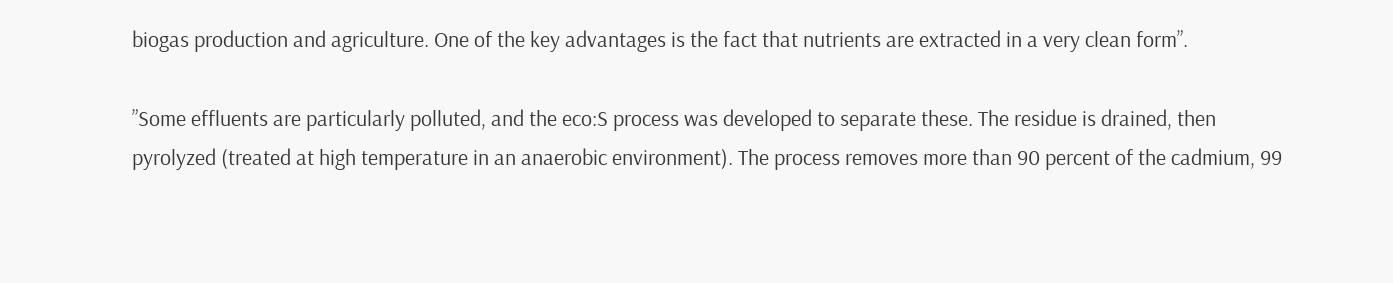biogas production and agriculture. One of the key advantages is the fact that nutrients are extracted in a very clean form”.

”Some effluents are particularly polluted, and the eco:S process was developed to separate these. The residue is drained, then pyrolyzed (treated at high temperature in an anaerobic environment). The process removes more than 90 percent of the cadmium, 99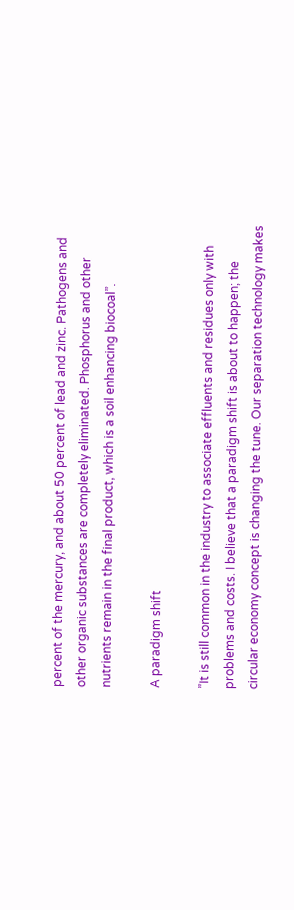percent of the mercury, and about 50 percent of lead and zinc. Pathogens and other organic substances are completely eliminated. Phosphorus and other nutrients remain in the final product, which is a soil enhancing biocoal”.

A paradigm shift

”It is still common in the industry to associate effluents and residues only with problems and costs. I believe that a paradigm shift is about to happen; the circular economy concept is changing the tune. Our separation technology makes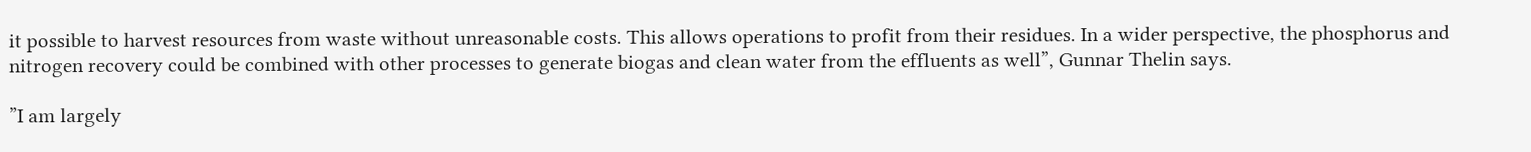it possible to harvest resources from waste without unreasonable costs. This allows operations to profit from their residues. In a wider perspective, the phosphorus and nitrogen recovery could be combined with other processes to generate biogas and clean water from the effluents as well”, Gunnar Thelin says.

”I am largely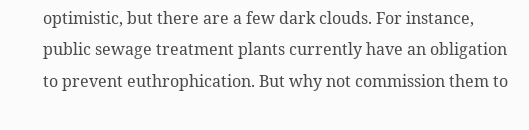optimistic, but there are a few dark clouds. For instance, public sewage treatment plants currently have an obligation to prevent euthrophication. But why not commission them to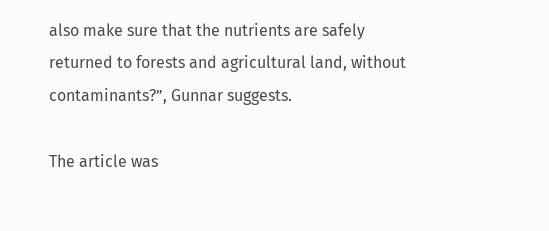also make sure that the nutrients are safely returned to forests and agricultural land, without contaminants?”, Gunnar suggests.

The article was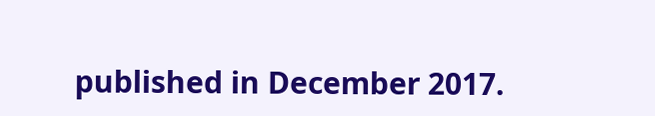published in December 2017.